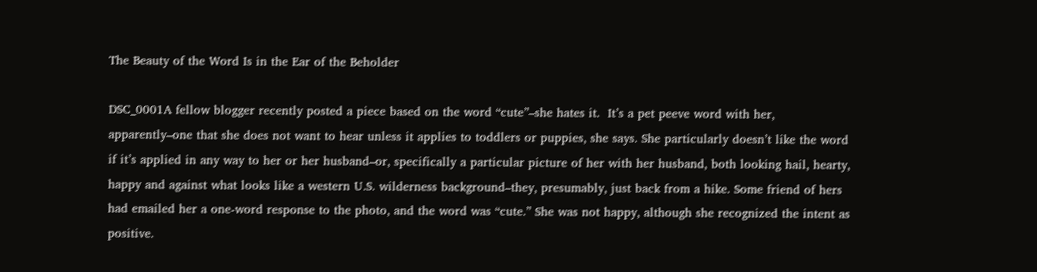The Beauty of the Word Is in the Ear of the Beholder

DSC_0001A fellow blogger recently posted a piece based on the word “cute”–she hates it.  It’s a pet peeve word with her, apparently–one that she does not want to hear unless it applies to toddlers or puppies, she says. She particularly doesn’t like the word if it’s applied in any way to her or her husband–or, specifically a particular picture of her with her husband, both looking hail, hearty, happy and against what looks like a western U.S. wilderness background–they, presumably, just back from a hike. Some friend of hers had emailed her a one-word response to the photo, and the word was “cute.” She was not happy, although she recognized the intent as positive.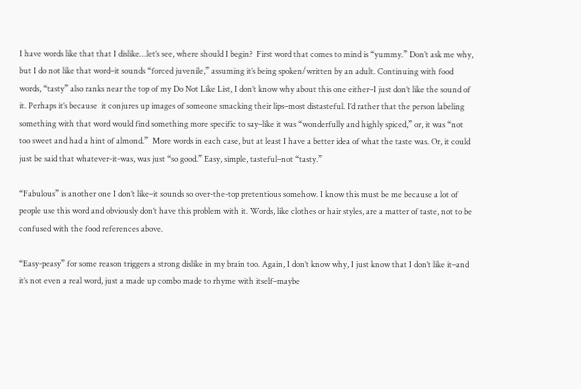I have words like that that I dislike…let’s see, where should I begin?  First word that comes to mind is “yummy.” Don’t ask me why, but I do not like that word–it sounds “forced juvenile,” assuming it’s being spoken/written by an adult. Continuing with food words, “tasty” also ranks near the top of my Do Not Like List, I don’t know why about this one either–I just don’t like the sound of it. Perhaps it’s because  it conjures up images of someone smacking their lips–most distasteful. I’d rather that the person labeling something with that word would find something more specific to say–like it was “wonderfully and highly spiced,” or, it was “not too sweet and had a hint of almond.”  More words in each case, but at least I have a better idea of what the taste was. Or, it could just be said that whatever-it-was, was just “so good.” Easy, simple, tasteful–not “tasty.”

“Fabulous” is another one I don’t like–it sounds so over-the-top pretentious somehow. I know this must be me because a lot of people use this word and obviously don’t have this problem with it. Words, like clothes or hair styles, are a matter of taste, not to be confused with the food references above.

“Easy-peasy” for some reason triggers a strong dislike in my brain too. Again, I don’t know why, I just know that I don’t like it–and it’s not even a real word, just a made up combo made to rhyme with itself–maybe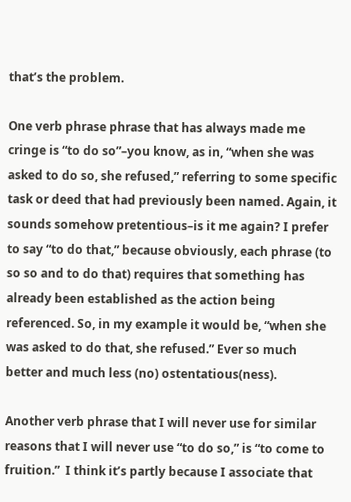that’s the problem.

One verb phrase phrase that has always made me cringe is “to do so”–you know, as in, “when she was asked to do so, she refused,” referring to some specific task or deed that had previously been named. Again, it sounds somehow pretentious–is it me again? I prefer to say “to do that,” because obviously, each phrase (to so so and to do that) requires that something has already been established as the action being referenced. So, in my example it would be, “when she was asked to do that, she refused.” Ever so much better and much less (no) ostentatious(ness).

Another verb phrase that I will never use for similar reasons that I will never use “to do so,” is “to come to fruition.”  I think it’s partly because I associate that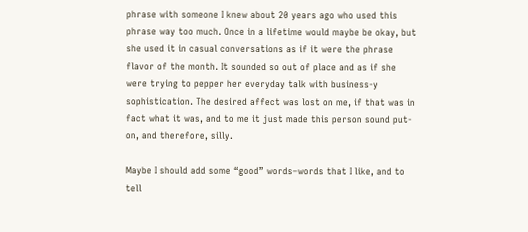phrase with someone I knew about 20 years ago who used this phrase way too much. Once in a lifetime would maybe be okay, but she used it in casual conversations as if it were the phrase flavor of the month. It sounded so out of place and as if she were trying to pepper her everyday talk with business-y sophistication. The desired affect was lost on me, if that was in fact what it was, and to me it just made this person sound put-on, and therefore, silly.

Maybe I should add some “good” words–words that I like, and to tell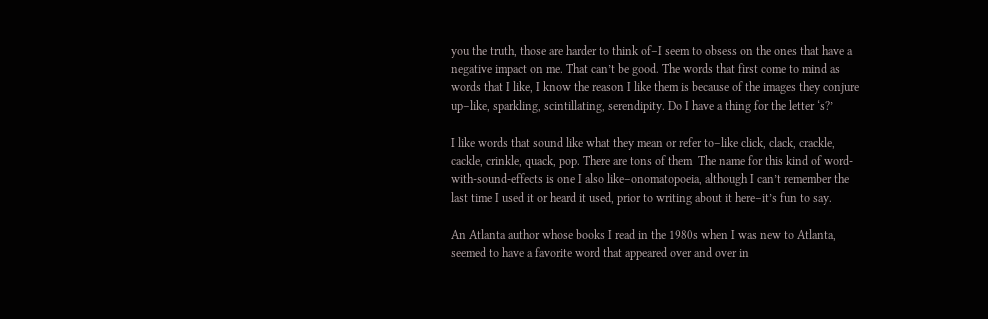you the truth, those are harder to think of–I seem to obsess on the ones that have a negative impact on me. That can’t be good. The words that first come to mind as words that I like, I know the reason I like them is because of the images they conjure up–like, sparkling, scintillating, serendipity. Do I have a thing for the letter ‘s?’

I like words that sound like what they mean or refer to–like click, clack, crackle, cackle, crinkle, quack, pop. There are tons of them  The name for this kind of word-with-sound-effects is one I also like–onomatopoeia, although I can’t remember the last time I used it or heard it used, prior to writing about it here–it’s fun to say.

An Atlanta author whose books I read in the 1980s when I was new to Atlanta, seemed to have a favorite word that appeared over and over in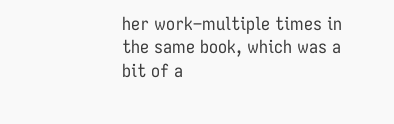her work–multiple times in the same book, which was a bit of a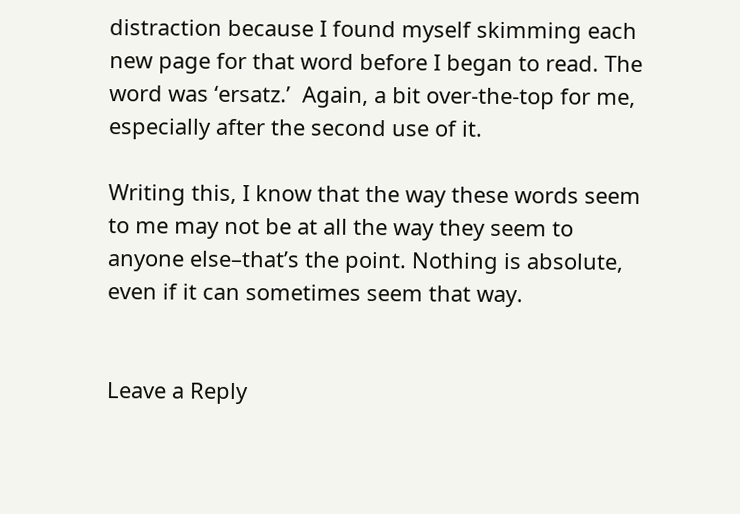distraction because I found myself skimming each new page for that word before I began to read. The word was ‘ersatz.’  Again, a bit over-the-top for me, especially after the second use of it.

Writing this, I know that the way these words seem to me may not be at all the way they seem to anyone else–that’s the point. Nothing is absolute, even if it can sometimes seem that way.


Leave a Reply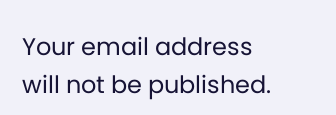Your email address will not be published.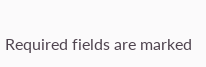Required fields are marked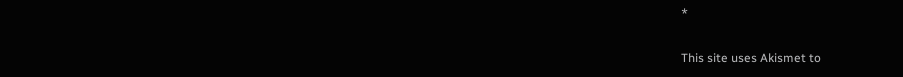*

This site uses Akismet to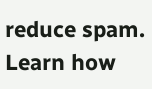reduce spam. Learn how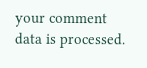your comment data is processed.